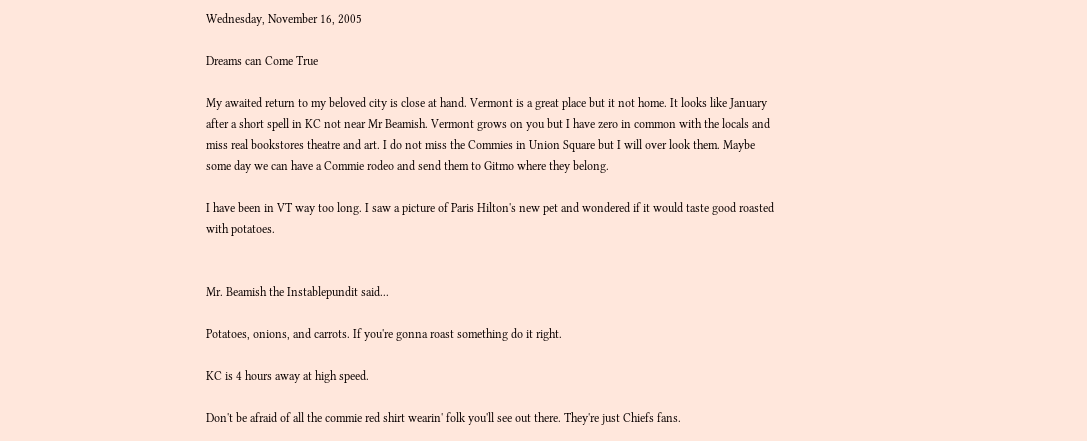Wednesday, November 16, 2005

Dreams can Come True

My awaited return to my beloved city is close at hand. Vermont is a great place but it not home. It looks like January after a short spell in KC not near Mr Beamish. Vermont grows on you but I have zero in common with the locals and miss real bookstores theatre and art. I do not miss the Commies in Union Square but I will over look them. Maybe some day we can have a Commie rodeo and send them to Gitmo where they belong.

I have been in VT way too long. I saw a picture of Paris Hilton's new pet and wondered if it would taste good roasted with potatoes.


Mr. Beamish the Instablepundit said...

Potatoes, onions, and carrots. If you're gonna roast something do it right.

KC is 4 hours away at high speed.

Don't be afraid of all the commie red shirt wearin' folk you'll see out there. They're just Chiefs fans.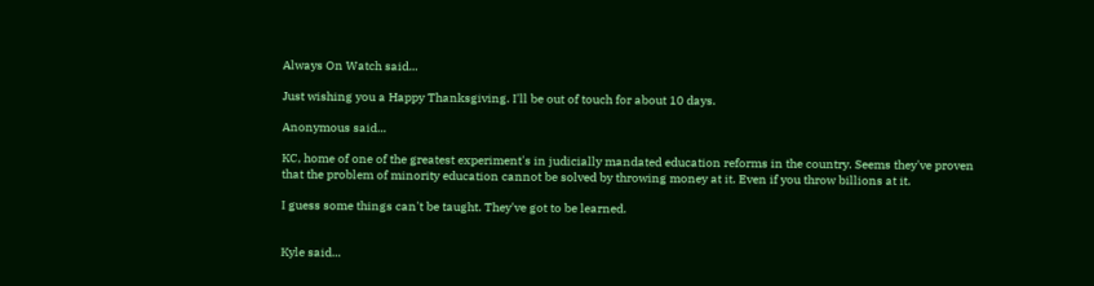Always On Watch said...

Just wishing you a Happy Thanksgiving. I'll be out of touch for about 10 days.

Anonymous said...

KC, home of one of the greatest experiment's in judicially mandated education reforms in the country. Seems they've proven that the problem of minority education cannot be solved by throwing money at it. Even if you throw billions at it.

I guess some things can't be taught. They've got to be learned.


Kyle said...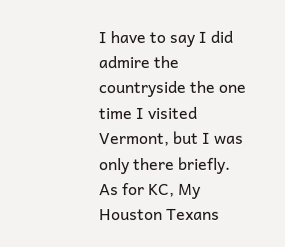I have to say I did admire the countryside the one time I visited Vermont, but I was only there briefly.
As for KC, My Houston Texans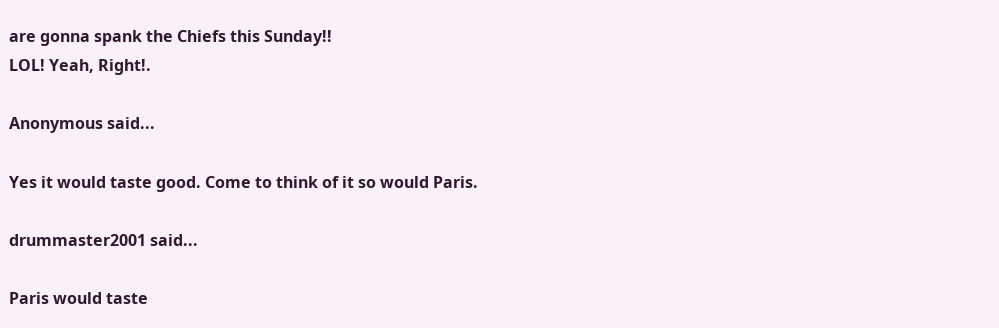are gonna spank the Chiefs this Sunday!!
LOL! Yeah, Right!.

Anonymous said...

Yes it would taste good. Come to think of it so would Paris.

drummaster2001 said...

Paris would taste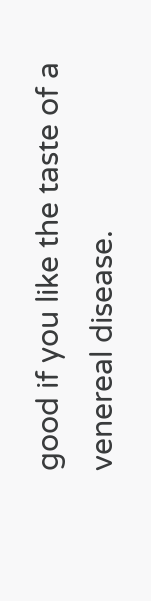good if you like the taste of a venereal disease.